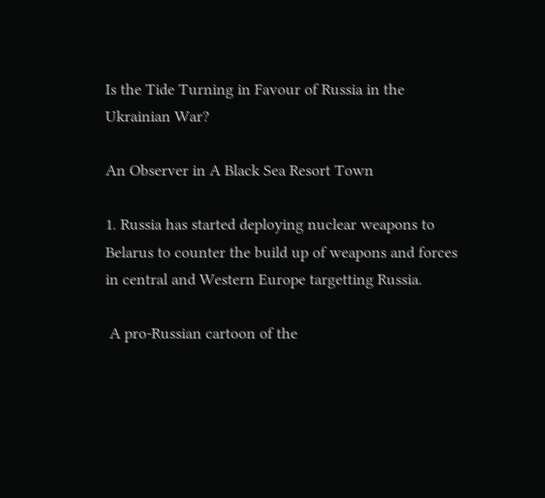Is the Tide Turning in Favour of Russia in the Ukrainian War?

An Observer in A Black Sea Resort Town

1. Russia has started deploying nuclear weapons to Belarus to counter the build up of weapons and forces in central and Western Europe targetting Russia.

 A pro-Russian cartoon of the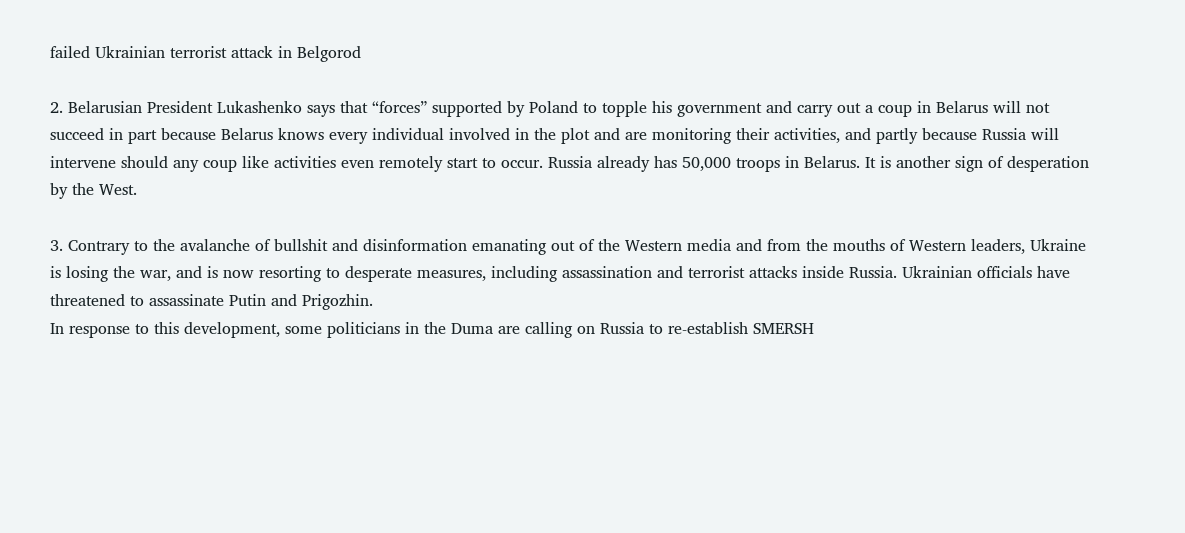failed Ukrainian terrorist attack in Belgorod

2. Belarusian President Lukashenko says that “forces” supported by Poland to topple his government and carry out a coup in Belarus will not succeed in part because Belarus knows every individual involved in the plot and are monitoring their activities, and partly because Russia will intervene should any coup like activities even remotely start to occur. Russia already has 50,000 troops in Belarus. It is another sign of desperation by the West.

3. Contrary to the avalanche of bullshit and disinformation emanating out of the Western media and from the mouths of Western leaders, Ukraine is losing the war, and is now resorting to desperate measures, including assassination and terrorist attacks inside Russia. Ukrainian officials have threatened to assassinate Putin and Prigozhin.
In response to this development, some politicians in the Duma are calling on Russia to re-establish SMERSH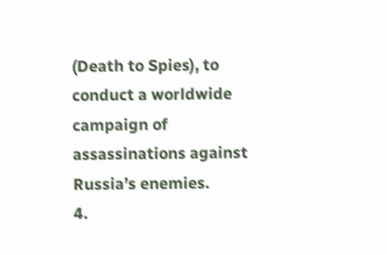(Death to Spies), to conduct a worldwide campaign of assassinations against Russia’s enemies.
4.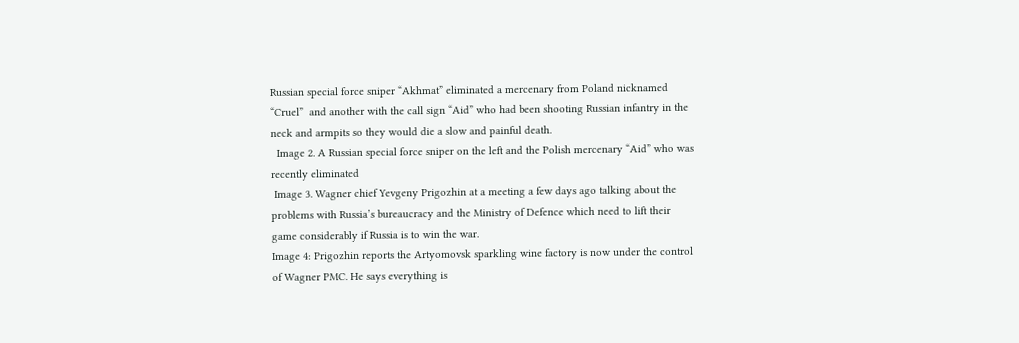Russian special force sniper “Akhmat” eliminated a mercenary from Poland nicknamed “Cruel”  and another with the call sign “Aid” who had been shooting Russian infantry in the neck and armpits so they would die a slow and painful death.
  Image 2. A Russian special force sniper on the left and the Polish mercenary “Aid” who was recently eliminated
 Image 3. Wagner chief Yevgeny Prigozhin at a meeting a few days ago talking about the problems with Russia’s bureaucracy and the Ministry of Defence which need to lift their game considerably if Russia is to win the war.
Image 4: Prigozhin reports the Artyomovsk sparkling wine factory is now under the control of Wagner PMC. He says everything is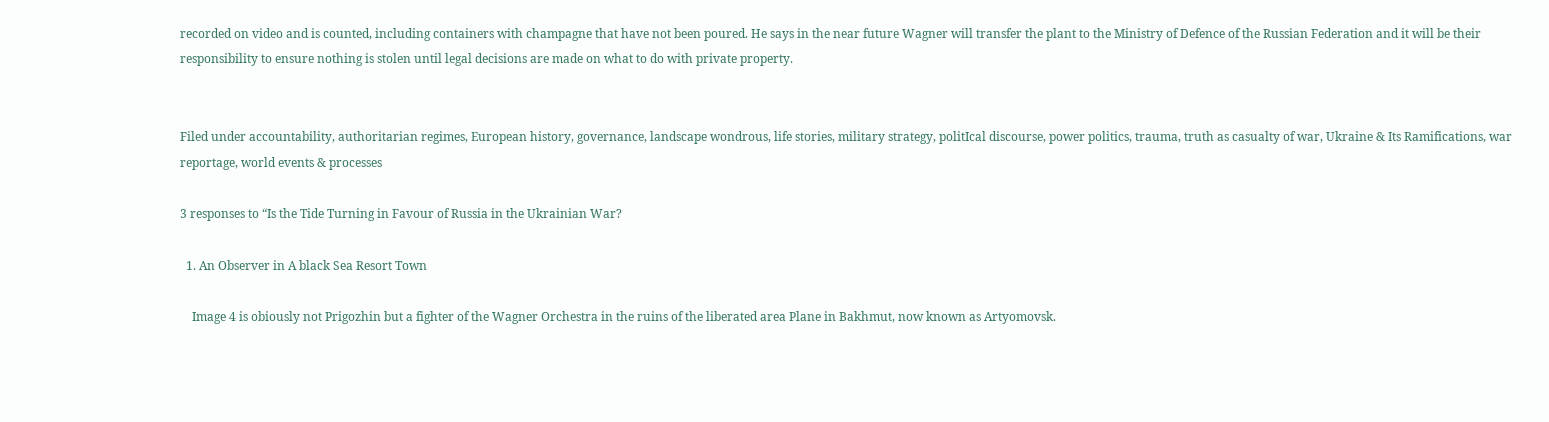recorded on video and is counted, including containers with champagne that have not been poured. He says in the near future Wagner will transfer the plant to the Ministry of Defence of the Russian Federation and it will be their responsibility to ensure nothing is stolen until legal decisions are made on what to do with private property.


Filed under accountability, authoritarian regimes, European history, governance, landscape wondrous, life stories, military strategy, politIcal discourse, power politics, trauma, truth as casualty of war, Ukraine & Its Ramifications, war reportage, world events & processes

3 responses to “Is the Tide Turning in Favour of Russia in the Ukrainian War?

  1. An Observer in A black Sea Resort Town

    Image 4 is obiously not Prigozhin but a fighter of the Wagner Orchestra in the ruins of the liberated area Plane in Bakhmut, now known as Artyomovsk.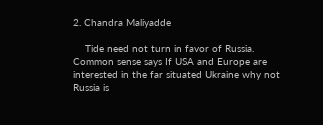2. Chandra Maliyadde

    Tide need not turn in favor of Russia. Common sense says If USA and Europe are interested in the far situated Ukraine why not Russia is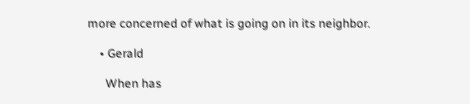more concerned of what is going on in its neighbor.

    • Gerald

      When has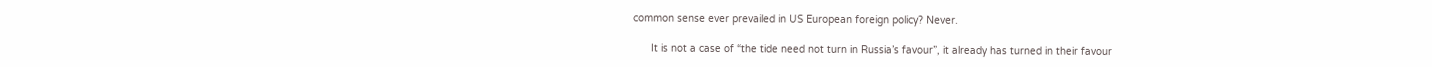common sense ever prevailed in US European foreign policy? Never.

      It is not a case of “the tide need not turn in Russia’s favour”, it already has turned in their favour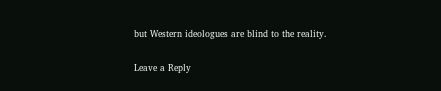but Western ideologues are blind to the reality.

Leave a Reply